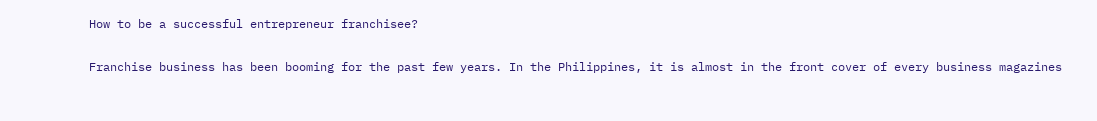How to be a successful entrepreneur franchisee?

Franchise business has been booming for the past few years. In the Philippines, it is almost in the front cover of every business magazines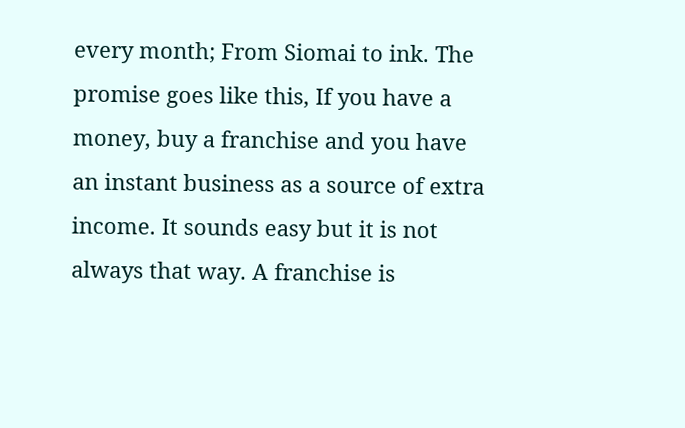every month; From Siomai to ink. The promise goes like this, If you have a money, buy a franchise and you have an instant business as a source of extra income. It sounds easy but it is not always that way. A franchise is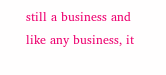still a business and like any business, it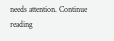needs attention. Continue reading